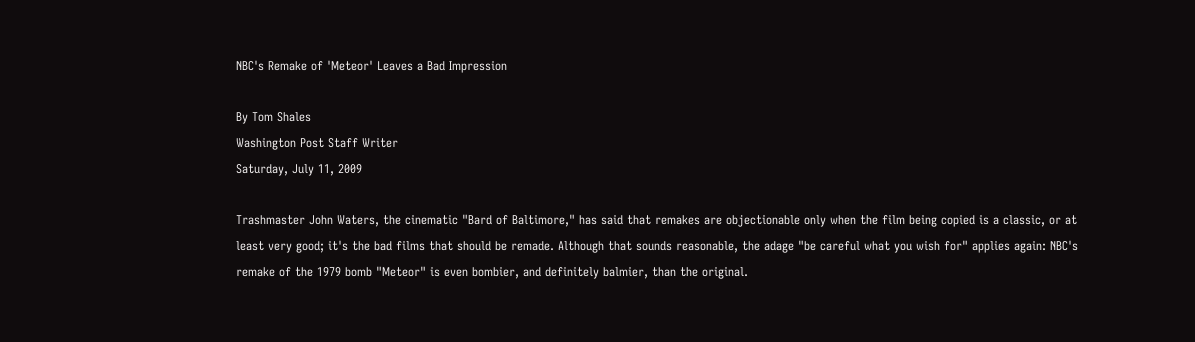NBC's Remake of 'Meteor' Leaves a Bad Impression

By Tom Shales
Washington Post Staff Writer
Saturday, July 11, 2009

Trashmaster John Waters, the cinematic "Bard of Baltimore," has said that remakes are objectionable only when the film being copied is a classic, or at least very good; it's the bad films that should be remade. Although that sounds reasonable, the adage "be careful what you wish for" applies again: NBC's remake of the 1979 bomb "Meteor" is even bombier, and definitely balmier, than the original.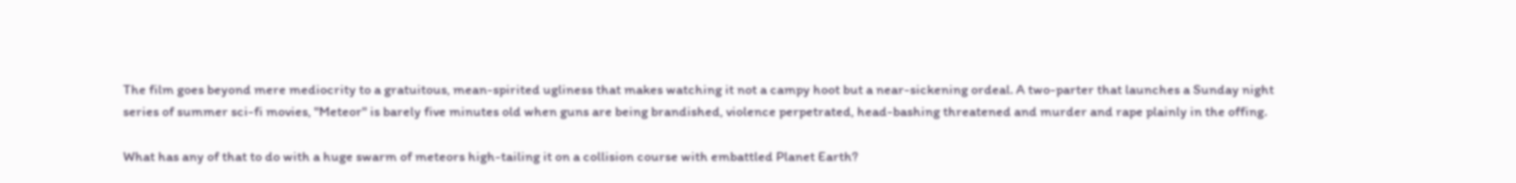The film goes beyond mere mediocrity to a gratuitous, mean-spirited ugliness that makes watching it not a campy hoot but a near-sickening ordeal. A two-parter that launches a Sunday night series of summer sci-fi movies, "Meteor" is barely five minutes old when guns are being brandished, violence perpetrated, head-bashing threatened and murder and rape plainly in the offing.

What has any of that to do with a huge swarm of meteors high-tailing it on a collision course with embattled Planet Earth?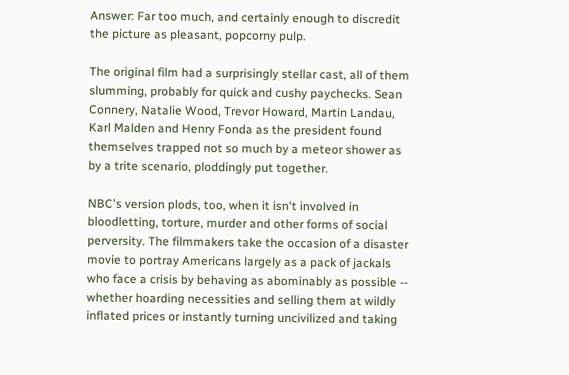Answer: Far too much, and certainly enough to discredit the picture as pleasant, popcorny pulp.

The original film had a surprisingly stellar cast, all of them slumming, probably for quick and cushy paychecks. Sean Connery, Natalie Wood, Trevor Howard, Martin Landau, Karl Malden and Henry Fonda as the president found themselves trapped not so much by a meteor shower as by a trite scenario, ploddingly put together.

NBC's version plods, too, when it isn't involved in bloodletting, torture, murder and other forms of social perversity. The filmmakers take the occasion of a disaster movie to portray Americans largely as a pack of jackals who face a crisis by behaving as abominably as possible -- whether hoarding necessities and selling them at wildly inflated prices or instantly turning uncivilized and taking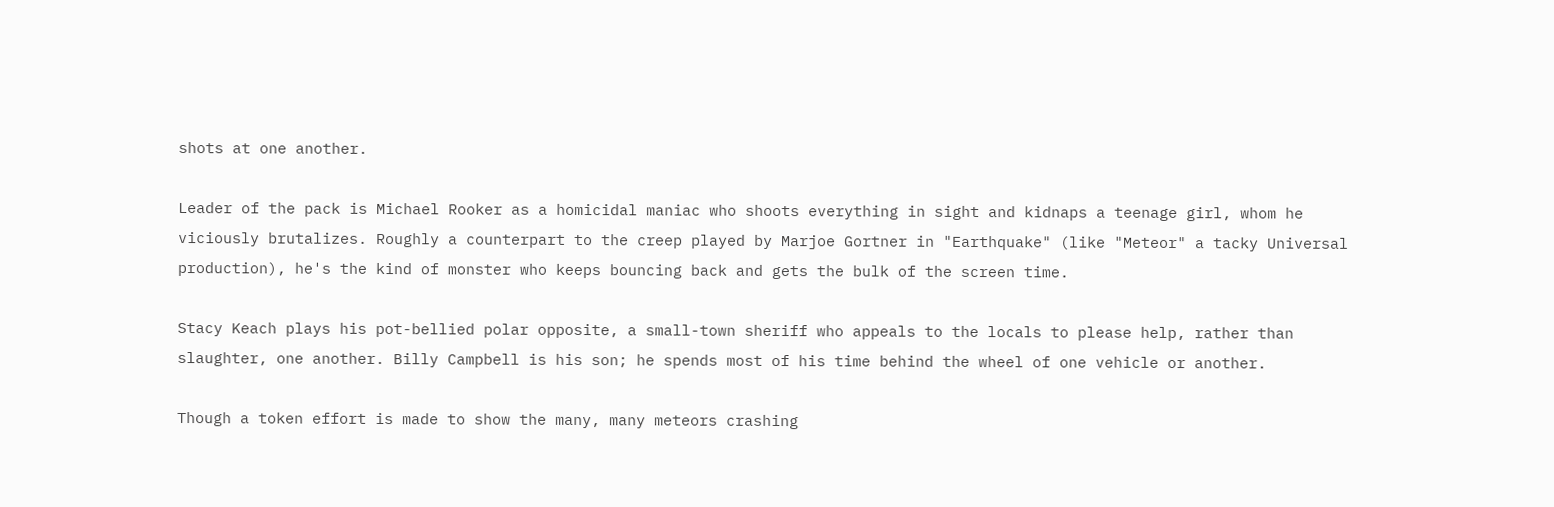shots at one another.

Leader of the pack is Michael Rooker as a homicidal maniac who shoots everything in sight and kidnaps a teenage girl, whom he viciously brutalizes. Roughly a counterpart to the creep played by Marjoe Gortner in "Earthquake" (like "Meteor" a tacky Universal production), he's the kind of monster who keeps bouncing back and gets the bulk of the screen time.

Stacy Keach plays his pot-bellied polar opposite, a small-town sheriff who appeals to the locals to please help, rather than slaughter, one another. Billy Campbell is his son; he spends most of his time behind the wheel of one vehicle or another.

Though a token effort is made to show the many, many meteors crashing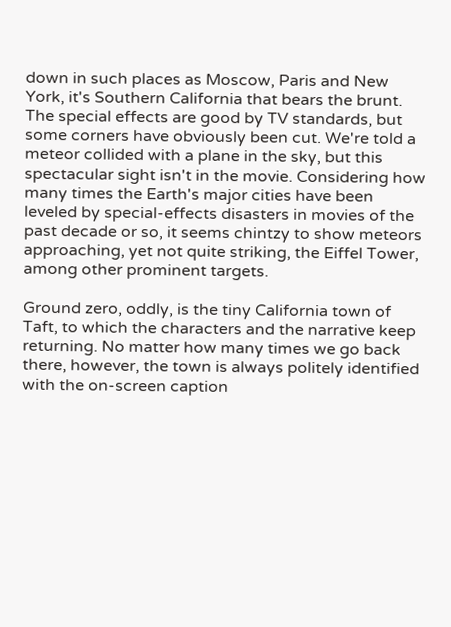down in such places as Moscow, Paris and New York, it's Southern California that bears the brunt. The special effects are good by TV standards, but some corners have obviously been cut. We're told a meteor collided with a plane in the sky, but this spectacular sight isn't in the movie. Considering how many times the Earth's major cities have been leveled by special-effects disasters in movies of the past decade or so, it seems chintzy to show meteors approaching, yet not quite striking, the Eiffel Tower, among other prominent targets.

Ground zero, oddly, is the tiny California town of Taft, to which the characters and the narrative keep returning. No matter how many times we go back there, however, the town is always politely identified with the on-screen caption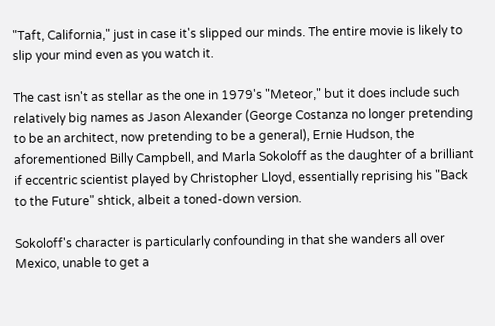"Taft, California," just in case it's slipped our minds. The entire movie is likely to slip your mind even as you watch it.

The cast isn't as stellar as the one in 1979's "Meteor," but it does include such relatively big names as Jason Alexander (George Costanza no longer pretending to be an architect, now pretending to be a general), Ernie Hudson, the aforementioned Billy Campbell, and Marla Sokoloff as the daughter of a brilliant if eccentric scientist played by Christopher Lloyd, essentially reprising his "Back to the Future" shtick, albeit a toned-down version.

Sokoloff's character is particularly confounding in that she wanders all over Mexico, unable to get a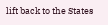lift back to the States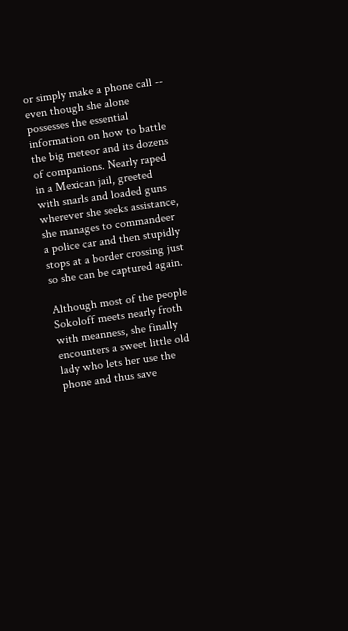or simply make a phone call -- even though she alone possesses the essential information on how to battle the big meteor and its dozens of companions. Nearly raped in a Mexican jail, greeted with snarls and loaded guns wherever she seeks assistance, she manages to commandeer a police car and then stupidly stops at a border crossing just so she can be captured again.

Although most of the people Sokoloff meets nearly froth with meanness, she finally encounters a sweet little old lady who lets her use the phone and thus save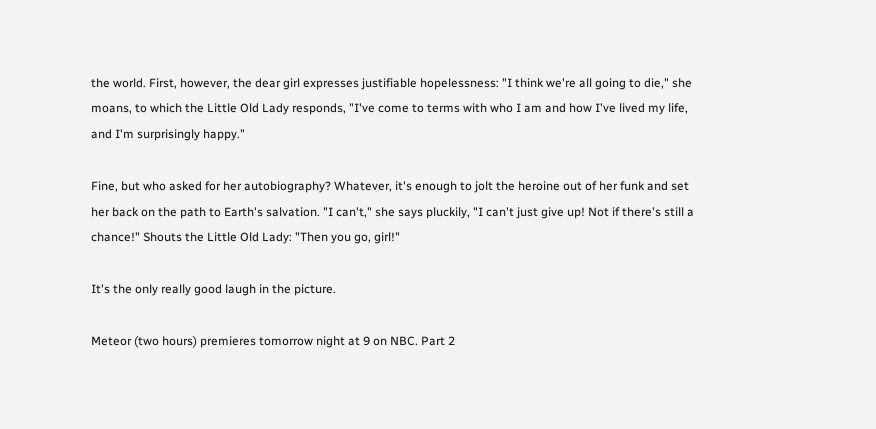the world. First, however, the dear girl expresses justifiable hopelessness: "I think we're all going to die," she moans, to which the Little Old Lady responds, "I've come to terms with who I am and how I've lived my life, and I'm surprisingly happy."

Fine, but who asked for her autobiography? Whatever, it's enough to jolt the heroine out of her funk and set her back on the path to Earth's salvation. "I can't," she says pluckily, "I can't just give up! Not if there's still a chance!" Shouts the Little Old Lady: "Then you go, girl!"

It's the only really good laugh in the picture.

Meteor (two hours) premieres tomorrow night at 9 on NBC. Part 2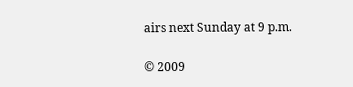airs next Sunday at 9 p.m.

© 2009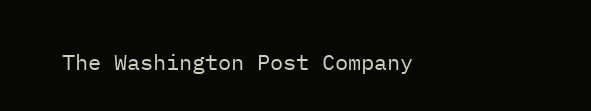The Washington Post Company